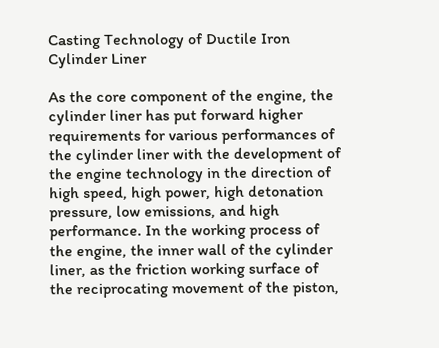Casting Technology of Ductile Iron Cylinder Liner

As the core component of the engine, the cylinder liner has put forward higher requirements for various performances of the cylinder liner with the development of the engine technology in the direction of high speed, high power, high detonation pressure, low emissions, and high performance. In the working process of the engine, the inner wall of the cylinder liner, as the friction working surface of the reciprocating movement of the piston,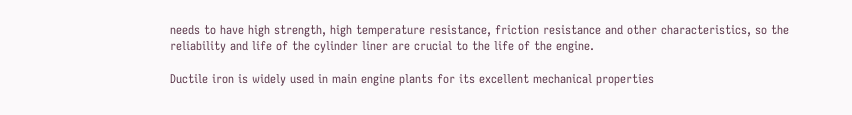needs to have high strength, high temperature resistance, friction resistance and other characteristics, so the reliability and life of the cylinder liner are crucial to the life of the engine.

Ductile iron is widely used in main engine plants for its excellent mechanical properties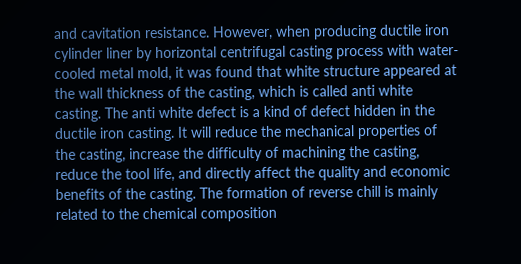and cavitation resistance. However, when producing ductile iron cylinder liner by horizontal centrifugal casting process with water-cooled metal mold, it was found that white structure appeared at the wall thickness of the casting, which is called anti white casting. The anti white defect is a kind of defect hidden in the ductile iron casting. It will reduce the mechanical properties of the casting, increase the difficulty of machining the casting, reduce the tool life, and directly affect the quality and economic benefits of the casting. The formation of reverse chill is mainly related to the chemical composition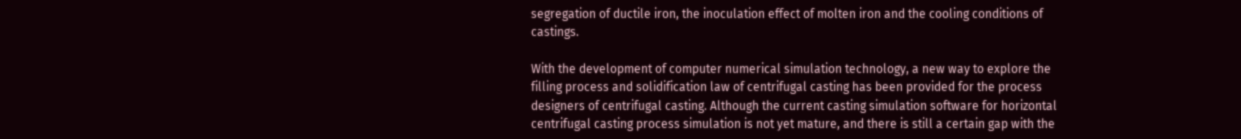segregation of ductile iron, the inoculation effect of molten iron and the cooling conditions of castings.

With the development of computer numerical simulation technology, a new way to explore the filling process and solidification law of centrifugal casting has been provided for the process designers of centrifugal casting. Although the current casting simulation software for horizontal centrifugal casting process simulation is not yet mature, and there is still a certain gap with the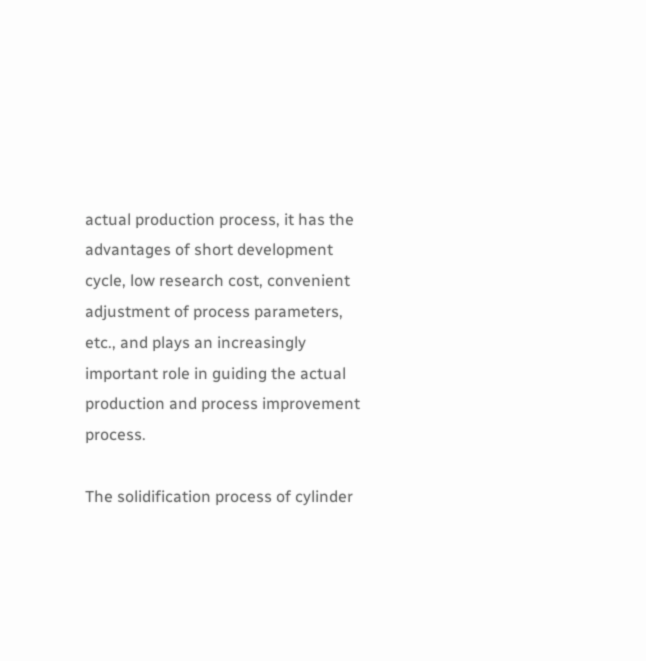actual production process, it has the advantages of short development cycle, low research cost, convenient adjustment of process parameters, etc., and plays an increasingly important role in guiding the actual production and process improvement process.

The solidification process of cylinder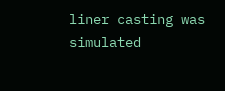liner casting was simulated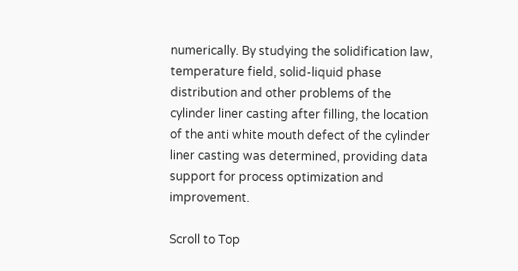numerically. By studying the solidification law, temperature field, solid-liquid phase distribution and other problems of the cylinder liner casting after filling, the location of the anti white mouth defect of the cylinder liner casting was determined, providing data support for process optimization and improvement.

Scroll to Top